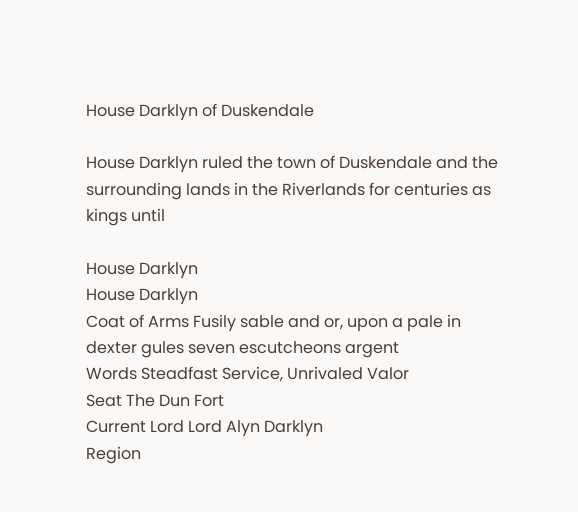House Darklyn of Duskendale

House Darklyn ruled the town of Duskendale and the surrounding lands in the Riverlands for centuries as kings until

House Darklyn
House Darklyn
Coat of Arms Fusily sable and or, upon a pale in dexter gules seven escutcheons argent
Words Steadfast Service, Unrivaled Valor
Seat The Dun Fort
Current Lord Lord Alyn Darklyn
Region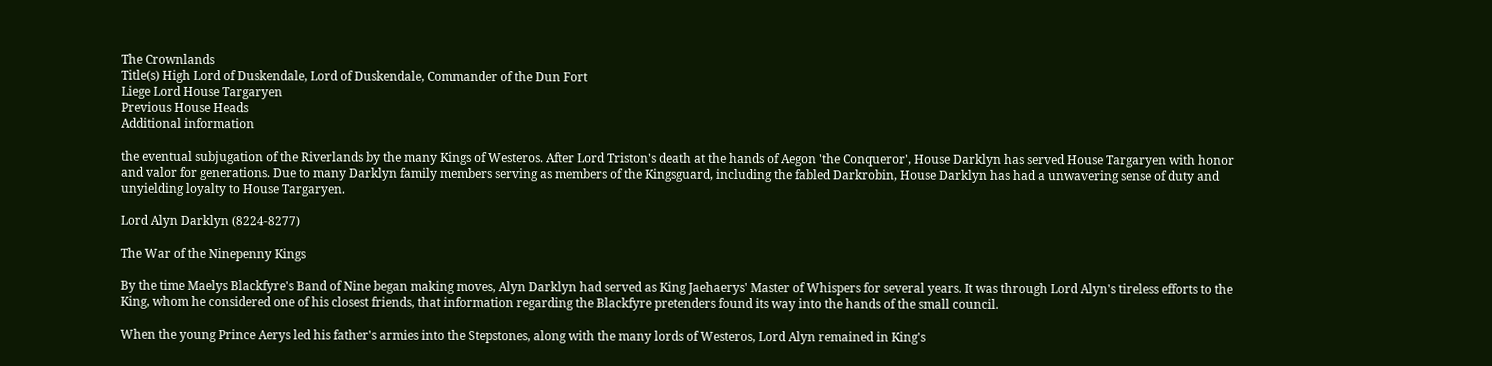The Crownlands
Title(s) High Lord of Duskendale, Lord of Duskendale, Commander of the Dun Fort
Liege Lord House Targaryen
Previous House Heads
Additional information

the eventual subjugation of the Riverlands by the many Kings of Westeros. After Lord Triston's death at the hands of Aegon 'the Conqueror', House Darklyn has served House Targaryen with honor and valor for generations. Due to many Darklyn family members serving as members of the Kingsguard, including the fabled Darkrobin, House Darklyn has had a unwavering sense of duty and unyielding loyalty to House Targaryen.

Lord Alyn Darklyn (8224-8277)

The War of the Ninepenny Kings

By the time Maelys Blackfyre's Band of Nine began making moves, Alyn Darklyn had served as King Jaehaerys' Master of Whispers for several years. It was through Lord Alyn's tireless efforts to the King, whom he considered one of his closest friends, that information regarding the Blackfyre pretenders found its way into the hands of the small council.

When the young Prince Aerys led his father's armies into the Stepstones, along with the many lords of Westeros, Lord Alyn remained in King's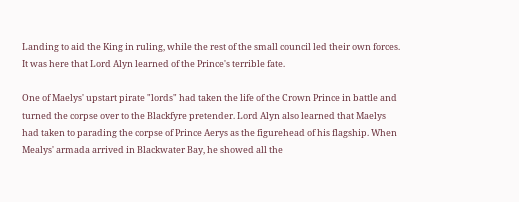Landing to aid the King in ruling, while the rest of the small council led their own forces. It was here that Lord Alyn learned of the Prince's terrible fate.

One of Maelys' upstart pirate "lords" had taken the life of the Crown Prince in battle and turned the corpse over to the Blackfyre pretender. Lord Alyn also learned that Maelys had taken to parading the corpse of Prince Aerys as the figurehead of his flagship. When Mealys' armada arrived in Blackwater Bay, he showed all the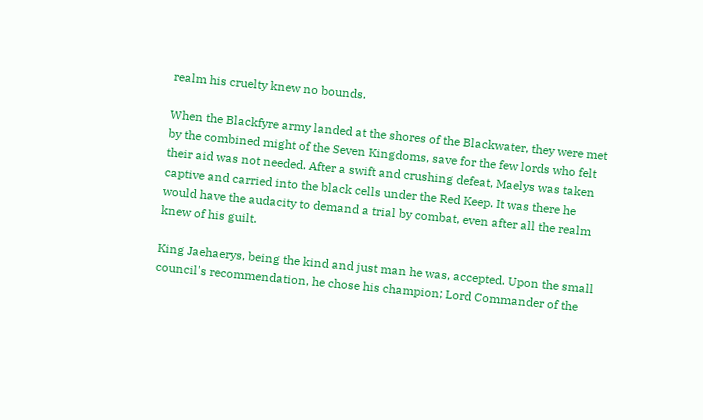realm his cruelty knew no bounds.

When the Blackfyre army landed at the shores of the Blackwater, they were met by the combined might of the Seven Kingdoms, save for the few lords who felt their aid was not needed. After a swift and crushing defeat, Maelys was taken captive and carried into the black cells under the Red Keep. It was there he would have the audacity to demand a trial by combat, even after all the realm knew of his guilt.

King Jaehaerys, being the kind and just man he was, accepted. Upon the small council's recommendation, he chose his champion; Lord Commander of the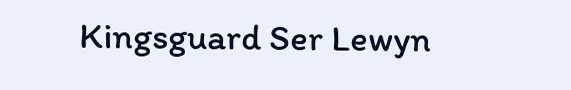Kingsguard Ser Lewyn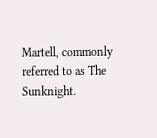Martell, commonly referred to as The Sunknight.